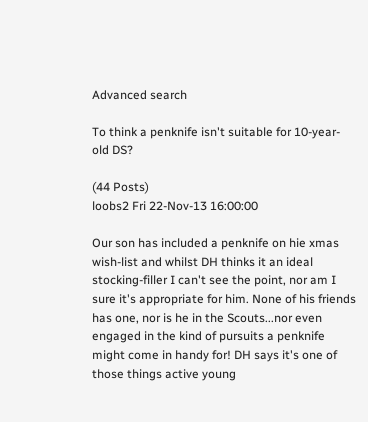Advanced search

To think a penknife isn't suitable for 10-year-old DS?

(44 Posts)
loobs2 Fri 22-Nov-13 16:00:00

Our son has included a penknife on hie xmas wish-list and whilst DH thinks it an ideal stocking-filler I can't see the point, nor am I sure it's appropriate for him. None of his friends has one, nor is he in the Scouts...nor even engaged in the kind of pursuits a penknife might come in handy for! DH says it's one of those things active young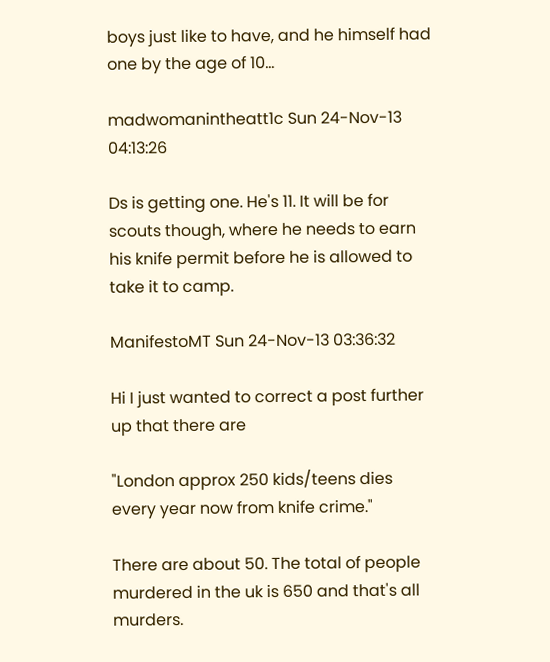boys just like to have, and he himself had one by the age of 10...

madwomanintheatt1c Sun 24-Nov-13 04:13:26

Ds is getting one. He's 11. It will be for scouts though, where he needs to earn his knife permit before he is allowed to take it to camp.

ManifestoMT Sun 24-Nov-13 03:36:32

Hi I just wanted to correct a post further up that there are

"London approx 250 kids/teens dies every year now from knife crime."

There are about 50. The total of people murdered in the uk is 650 and that's all murders.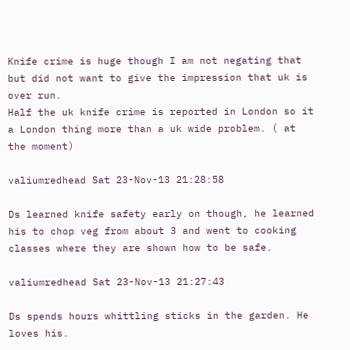Knife crime is huge though I am not negating that but did not want to give the impression that uk is over run.
Half the uk knife crime is reported in London so it a London thing more than a uk wide problem. ( at the moment)

valiumredhead Sat 23-Nov-13 21:28:58

Ds learned knife safety early on though, he learned his to chop veg from about 3 and went to cooking classes where they are shown how to be safe.

valiumredhead Sat 23-Nov-13 21:27:43

Ds spends hours whittling sticks in the garden. He loves his.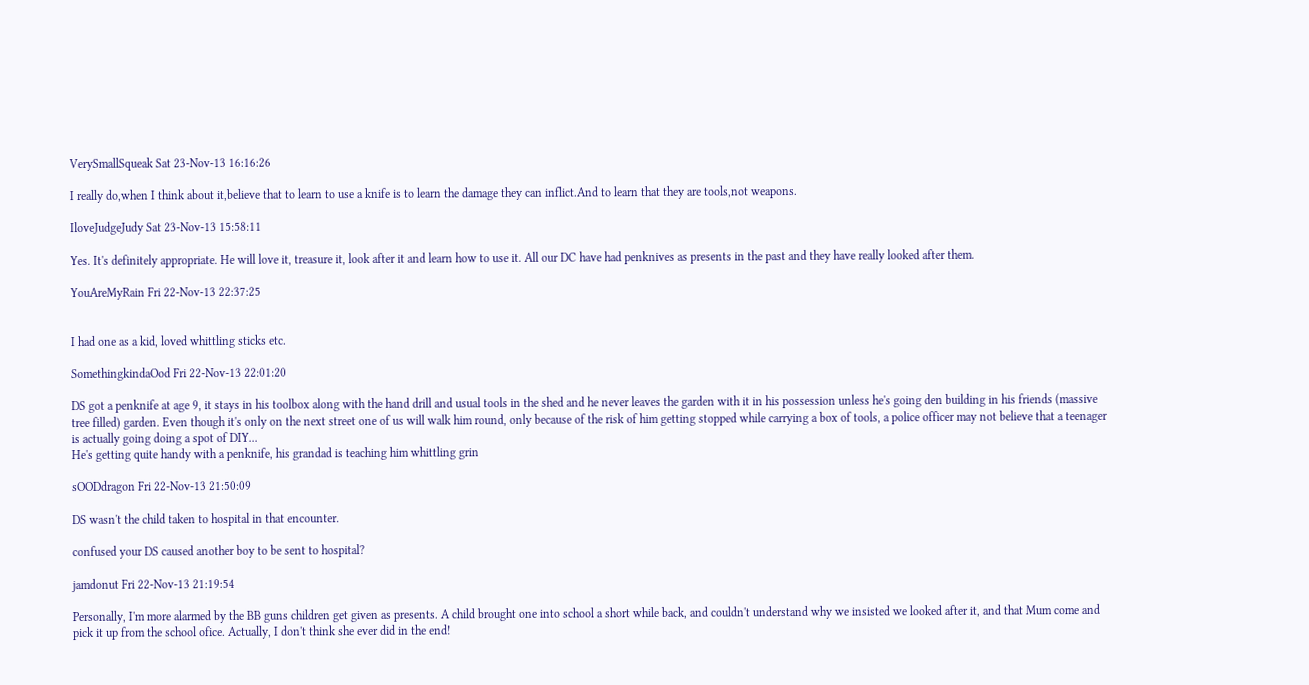VerySmallSqueak Sat 23-Nov-13 16:16:26

I really do,when I think about it,believe that to learn to use a knife is to learn the damage they can inflict.And to learn that they are tools,not weapons.

IloveJudgeJudy Sat 23-Nov-13 15:58:11

Yes. It's definitely appropriate. He will love it, treasure it, look after it and learn how to use it. All our DC have had penknives as presents in the past and they have really looked after them.

YouAreMyRain Fri 22-Nov-13 22:37:25


I had one as a kid, loved whittling sticks etc.

SomethingkindaOod Fri 22-Nov-13 22:01:20

DS got a penknife at age 9, it stays in his toolbox along with the hand drill and usual tools in the shed and he never leaves the garden with it in his possession unless he's going den building in his friends (massive tree filled) garden. Even though it's only on the next street one of us will walk him round, only because of the risk of him getting stopped while carrying a box of tools, a police officer may not believe that a teenager is actually going doing a spot of DIY...
He's getting quite handy with a penknife, his grandad is teaching him whittling grin

sOODdragon Fri 22-Nov-13 21:50:09

DS wasn't the child taken to hospital in that encounter.

confused your DS caused another boy to be sent to hospital?

jamdonut Fri 22-Nov-13 21:19:54

Personally, I'm more alarmed by the BB guns children get given as presents. A child brought one into school a short while back, and couldn't understand why we insisted we looked after it, and that Mum come and pick it up from the school ofice. Actually, I don't think she ever did in the end!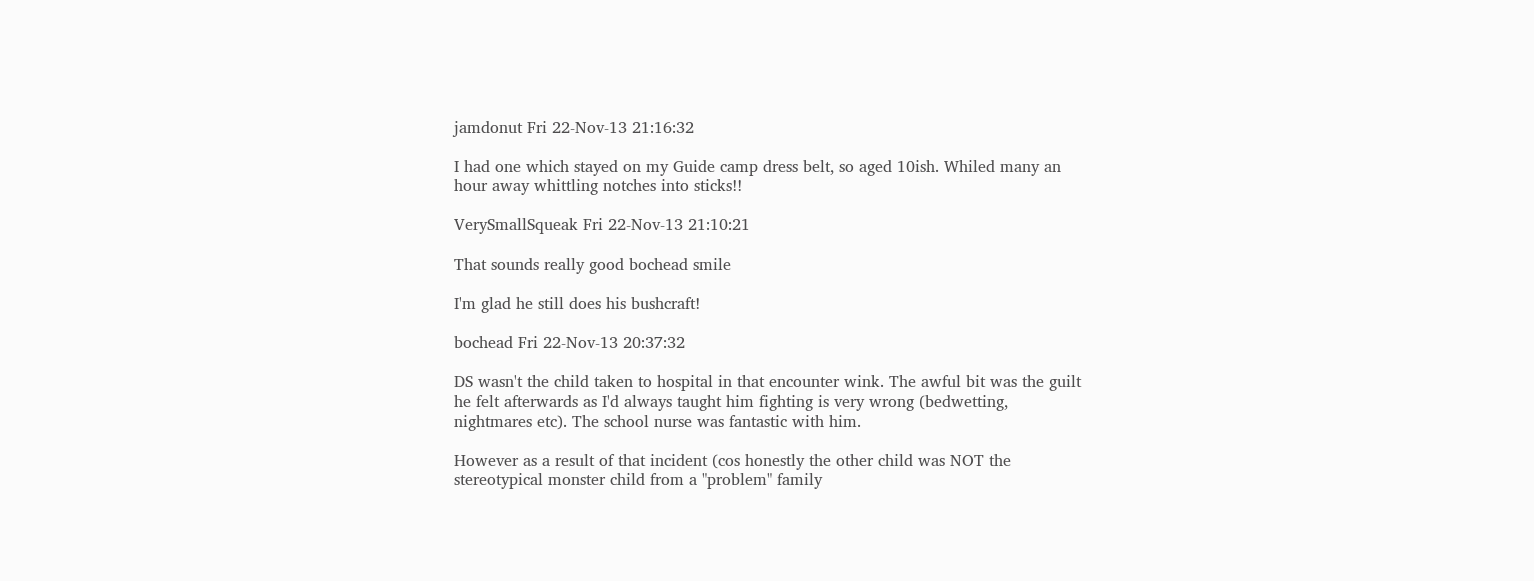jamdonut Fri 22-Nov-13 21:16:32

I had one which stayed on my Guide camp dress belt, so aged 10ish. Whiled many an hour away whittling notches into sticks!!

VerySmallSqueak Fri 22-Nov-13 21:10:21

That sounds really good bochead smile

I'm glad he still does his bushcraft!

bochead Fri 22-Nov-13 20:37:32

DS wasn't the child taken to hospital in that encounter wink. The awful bit was the guilt he felt afterwards as I'd always taught him fighting is very wrong (bedwetting, nightmares etc). The school nurse was fantastic with him.

However as a result of that incident (cos honestly the other child was NOT the stereotypical monster child from a "problem" family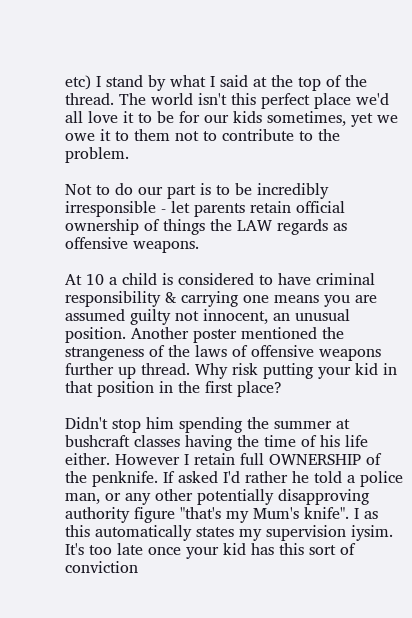etc) I stand by what I said at the top of the thread. The world isn't this perfect place we'd all love it to be for our kids sometimes, yet we owe it to them not to contribute to the problem.

Not to do our part is to be incredibly irresponsible - let parents retain official ownership of things the LAW regards as offensive weapons.

At 10 a child is considered to have criminal responsibility & carrying one means you are assumed guilty not innocent, an unusual position. Another poster mentioned the strangeness of the laws of offensive weapons further up thread. Why risk putting your kid in that position in the first place?

Didn't stop him spending the summer at bushcraft classes having the time of his life either. However I retain full OWNERSHIP of the penknife. If asked I'd rather he told a police man, or any other potentially disapproving authority figure "that's my Mum's knife". I as this automatically states my supervision iysim. It's too late once your kid has this sort of conviction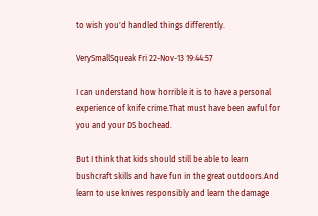to wish you'd handled things differently.

VerySmallSqueak Fri 22-Nov-13 19:44:57

I can understand how horrible it is to have a personal experience of knife crime.That must have been awful for you and your DS bochead.

But I think that kids should still be able to learn bushcraft skills and have fun in the great outdoors.And learn to use knives responsibly and learn the damage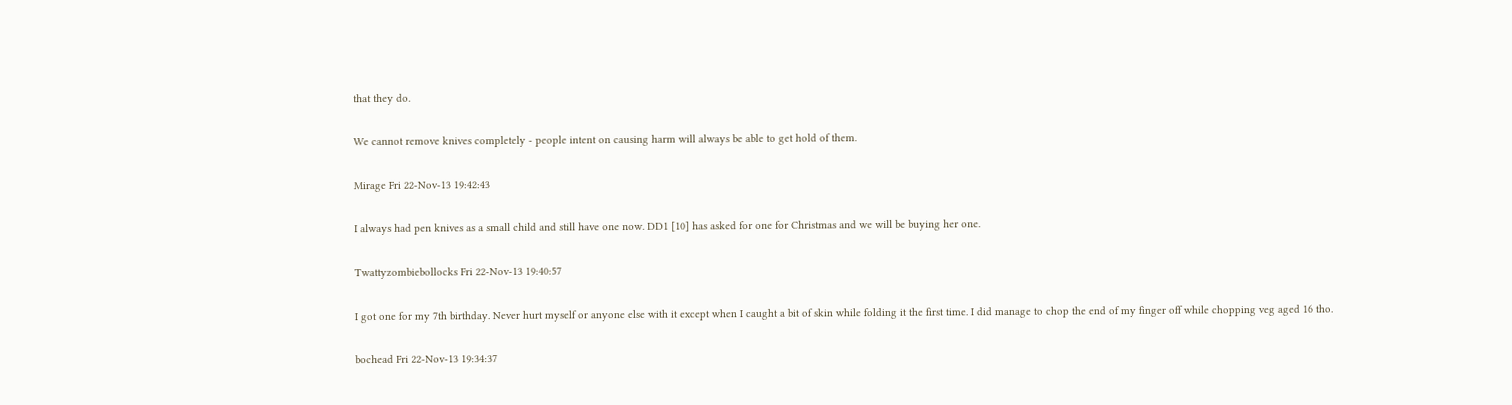that they do.

We cannot remove knives completely - people intent on causing harm will always be able to get hold of them.

Mirage Fri 22-Nov-13 19:42:43

I always had pen knives as a small child and still have one now. DD1 [10] has asked for one for Christmas and we will be buying her one.

Twattyzombiebollocks Fri 22-Nov-13 19:40:57

I got one for my 7th birthday. Never hurt myself or anyone else with it except when I caught a bit of skin while folding it the first time. I did manage to chop the end of my finger off while chopping veg aged 16 tho.

bochead Fri 22-Nov-13 19:34:37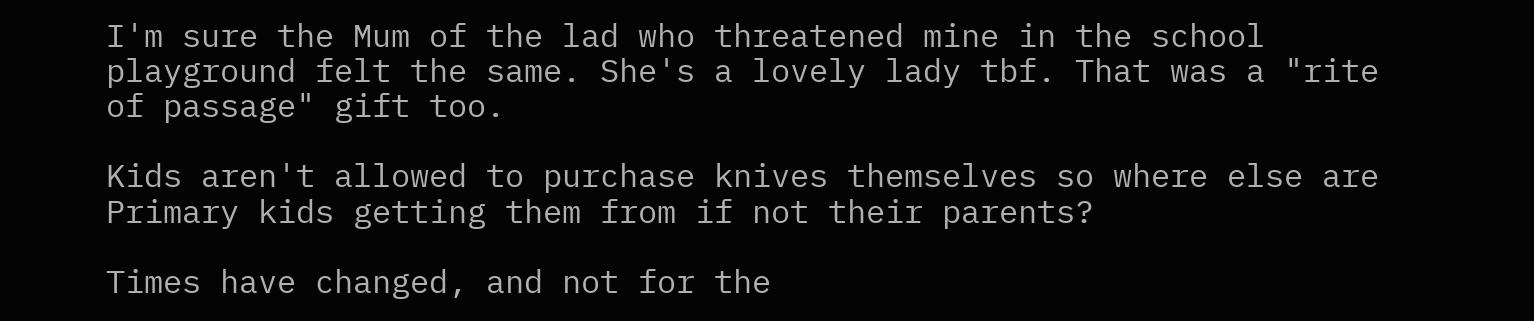I'm sure the Mum of the lad who threatened mine in the school playground felt the same. She's a lovely lady tbf. That was a "rite of passage" gift too.

Kids aren't allowed to purchase knives themselves so where else are Primary kids getting them from if not their parents?

Times have changed, and not for the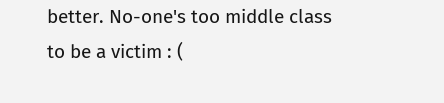better. No-one's too middle class to be a victim : (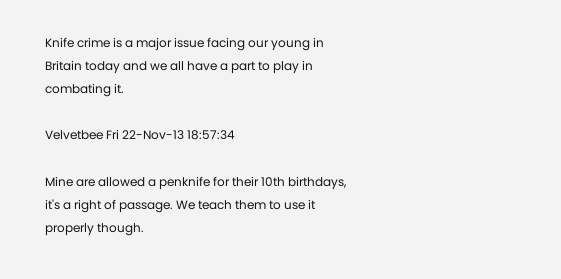Knife crime is a major issue facing our young in Britain today and we all have a part to play in combating it.

Velvetbee Fri 22-Nov-13 18:57:34

Mine are allowed a penknife for their 10th birthdays, it's a right of passage. We teach them to use it properly though.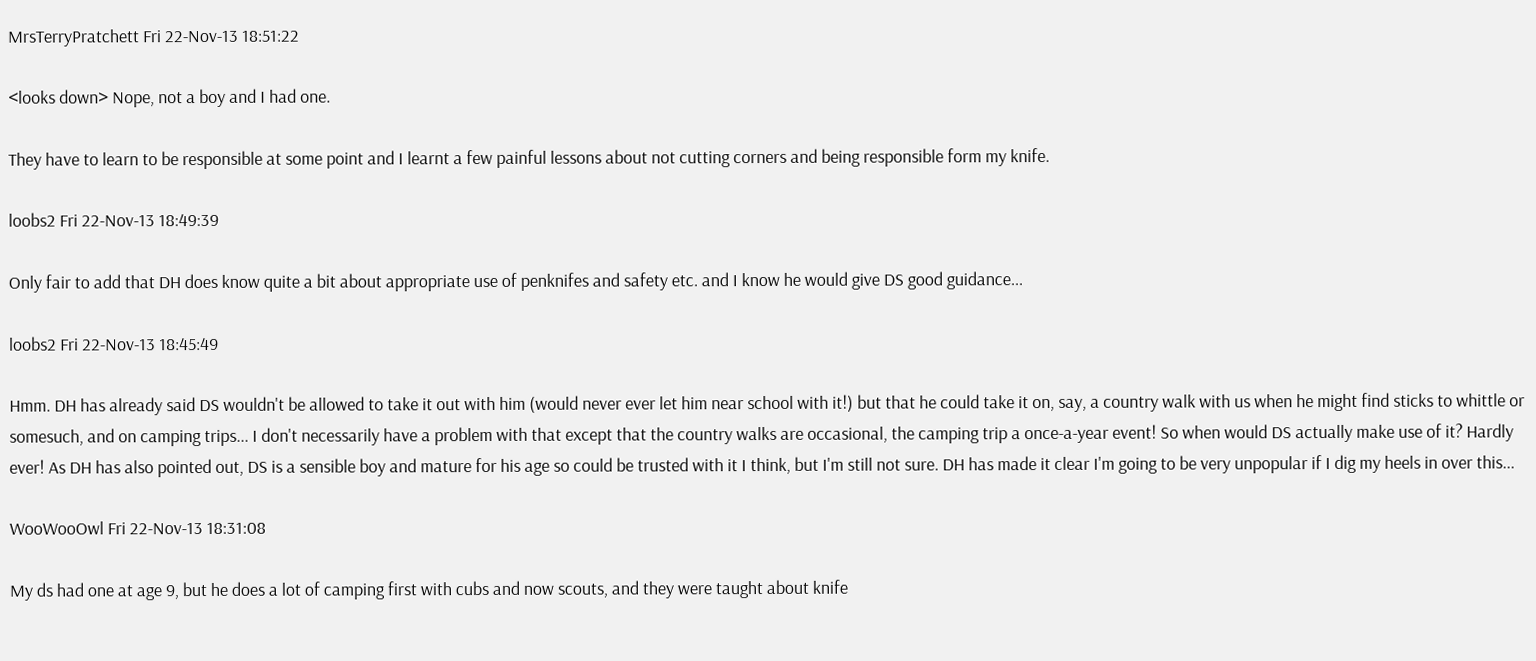MrsTerryPratchett Fri 22-Nov-13 18:51:22

<looks down> Nope, not a boy and I had one.

They have to learn to be responsible at some point and I learnt a few painful lessons about not cutting corners and being responsible form my knife.

loobs2 Fri 22-Nov-13 18:49:39

Only fair to add that DH does know quite a bit about appropriate use of penknifes and safety etc. and I know he would give DS good guidance...

loobs2 Fri 22-Nov-13 18:45:49

Hmm. DH has already said DS wouldn't be allowed to take it out with him (would never ever let him near school with it!) but that he could take it on, say, a country walk with us when he might find sticks to whittle or somesuch, and on camping trips... I don't necessarily have a problem with that except that the country walks are occasional, the camping trip a once-a-year event! So when would DS actually make use of it? Hardly ever! As DH has also pointed out, DS is a sensible boy and mature for his age so could be trusted with it I think, but I'm still not sure. DH has made it clear I'm going to be very unpopular if I dig my heels in over this...

WooWooOwl Fri 22-Nov-13 18:31:08

My ds had one at age 9, but he does a lot of camping first with cubs and now scouts, and they were taught about knife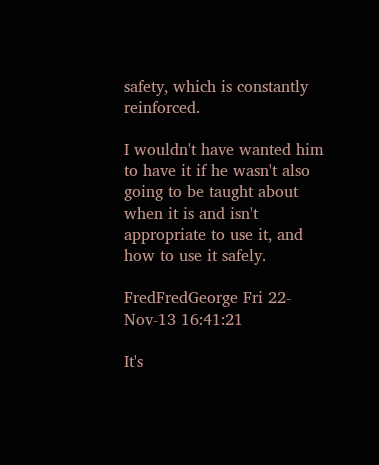safety, which is constantly reinforced.

I wouldn't have wanted him to have it if he wasn't also going to be taught about when it is and isn't appropriate to use it, and how to use it safely.

FredFredGeorge Fri 22-Nov-13 16:41:21

It's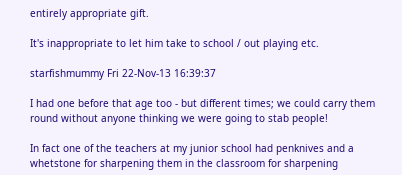entirely appropriate gift.

It's inappropriate to let him take to school / out playing etc.

starfishmummy Fri 22-Nov-13 16:39:37

I had one before that age too - but different times; we could carry them round without anyone thinking we were going to stab people!

In fact one of the teachers at my junior school had penknives and a whetstone for sharpening them in the classroom for sharpening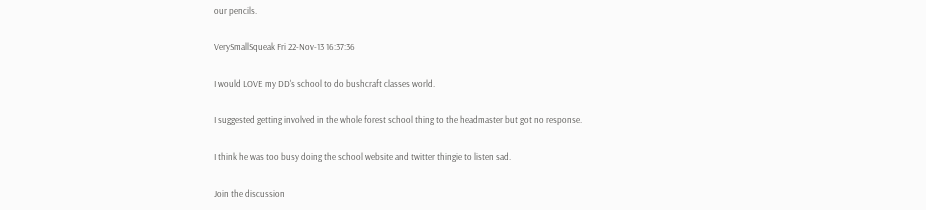our pencils.

VerySmallSqueak Fri 22-Nov-13 16:37:36

I would LOVE my DD's school to do bushcraft classes world.

I suggested getting involved in the whole forest school thing to the headmaster but got no response.

I think he was too busy doing the school website and twitter thingie to listen sad.

Join the discussion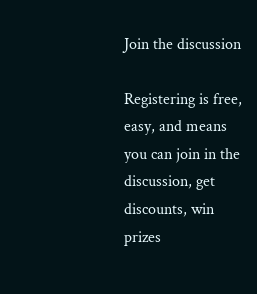Join the discussion

Registering is free, easy, and means you can join in the discussion, get discounts, win prizes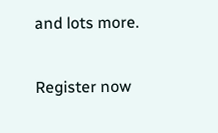and lots more.

Register now